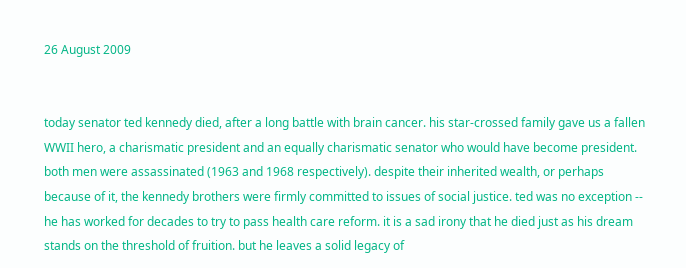26 August 2009


today senator ted kennedy died, after a long battle with brain cancer. his star-crossed family gave us a fallen WWII hero, a charismatic president and an equally charismatic senator who would have become president. both men were assassinated (1963 and 1968 respectively). despite their inherited wealth, or perhaps because of it, the kennedy brothers were firmly committed to issues of social justice. ted was no exception -- he has worked for decades to try to pass health care reform. it is a sad irony that he died just as his dream stands on the threshold of fruition. but he leaves a solid legacy of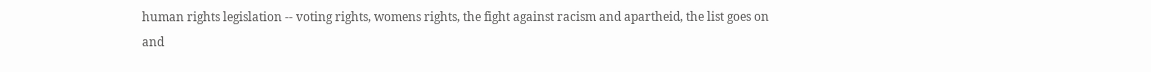human rights legislation -- voting rights, womens rights, the fight against racism and apartheid, the list goes on and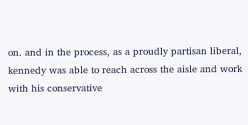on. and in the process, as a proudly partisan liberal, kennedy was able to reach across the aisle and work with his conservative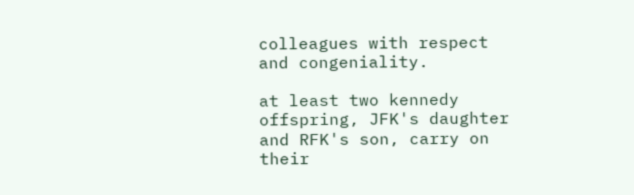colleagues with respect and congeniality.

at least two kennedy offspring, JFK's daughter and RFK's son, carry on their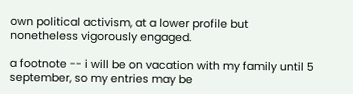own political activism, at a lower profile but nonetheless vigorously engaged.

a footnote -- i will be on vacation with my family until 5 september, so my entries may be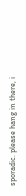sporadic. please hang in there, i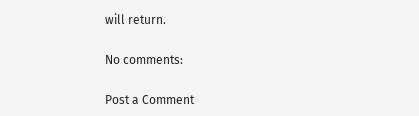will return.

No comments:

Post a Comment